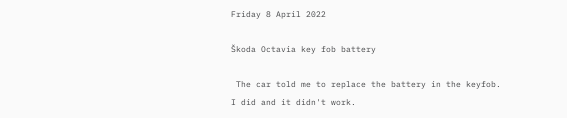Friday 8 April 2022

Škoda Octavia key fob battery

 The car told me to replace the battery in the keyfob.  I did and it didn't work.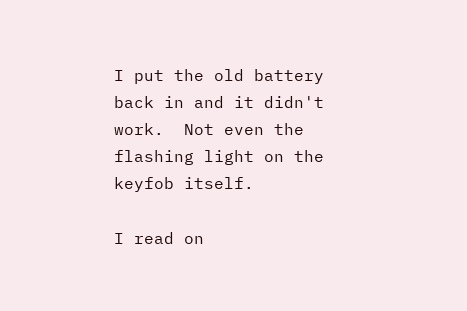I put the old battery back in and it didn't work.  Not even the flashing light on the keyfob itself.

I read on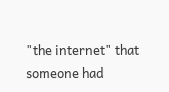"the internet" that someone had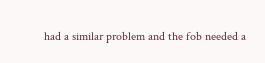had a similar problem and the fob needed a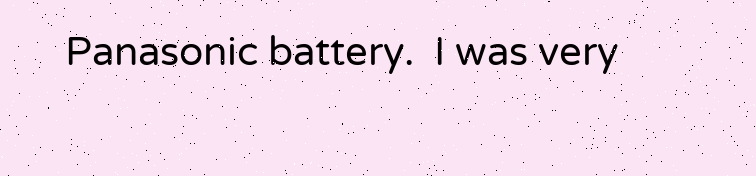Panasonic battery.  I was very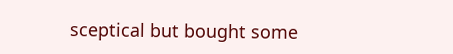sceptical but bought some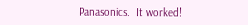Panasonics.  It worked!